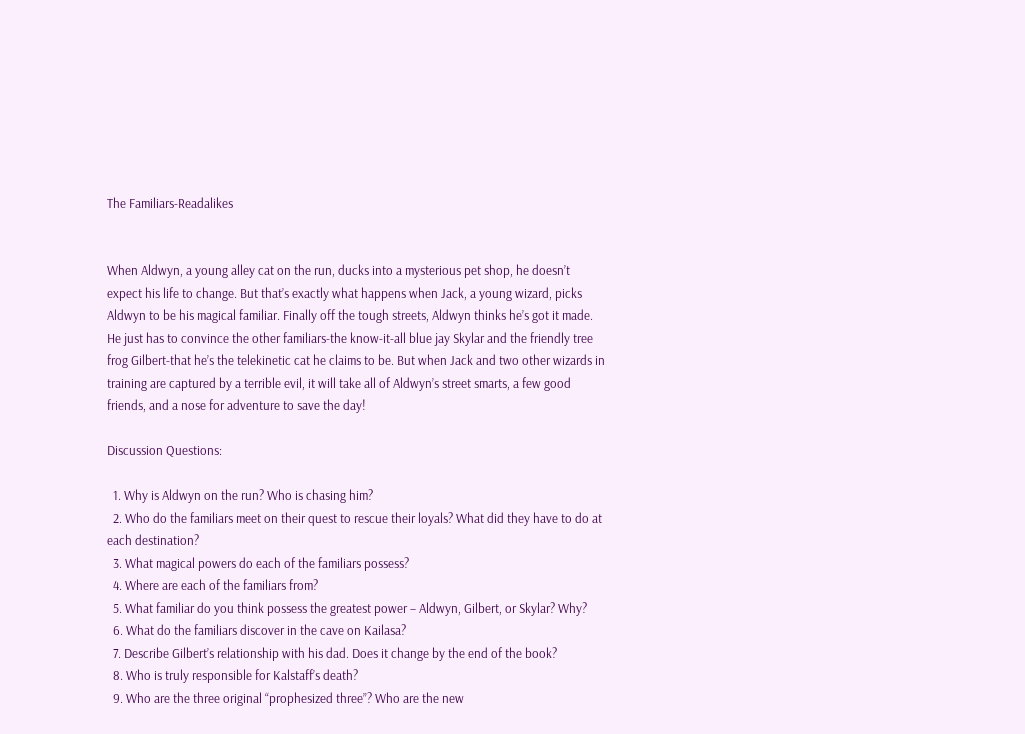The Familiars-Readalikes


When Aldwyn, a young alley cat on the run, ducks into a mysterious pet shop, he doesn’t expect his life to change. But that’s exactly what happens when Jack, a young wizard, picks Aldwyn to be his magical familiar. Finally off the tough streets, Aldwyn thinks he’s got it made. He just has to convince the other familiars-the know-it-all blue jay Skylar and the friendly tree frog Gilbert-that he’s the telekinetic cat he claims to be. But when Jack and two other wizards in training are captured by a terrible evil, it will take all of Aldwyn’s street smarts, a few good friends, and a nose for adventure to save the day!

Discussion Questions:

  1. Why is Aldwyn on the run? Who is chasing him?
  2. Who do the familiars meet on their quest to rescue their loyals? What did they have to do at each destination?
  3. What magical powers do each of the familiars possess?
  4. Where are each of the familiars from?
  5. What familiar do you think possess the greatest power – Aldwyn, Gilbert, or Skylar? Why?
  6. What do the familiars discover in the cave on Kailasa?
  7. Describe Gilbert’s relationship with his dad. Does it change by the end of the book?
  8. Who is truly responsible for Kalstaff’s death?
  9. Who are the three original “prophesized three”? Who are the new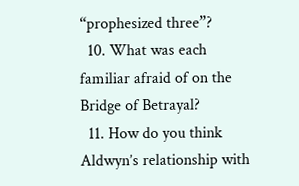“prophesized three”?
  10. What was each familiar afraid of on the Bridge of Betrayal?
  11. How do you think Aldwyn’s relationship with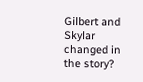Gilbert and Skylar changed in the story?